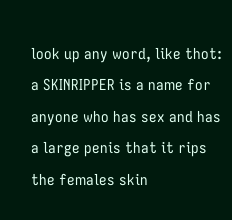look up any word, like thot:
a SKINRIPPER is a name for anyone who has sex and has a large penis that it rips the females skin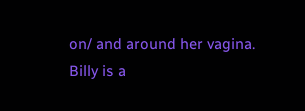on/ and around her vagina.
Billy is a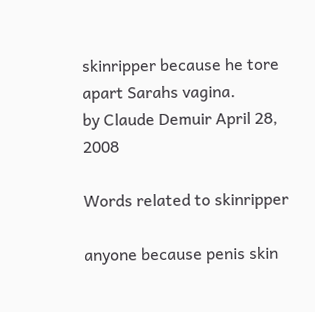skinripper because he tore apart Sarahs vagina.
by Claude Demuir April 28, 2008

Words related to skinripper

anyone because penis skin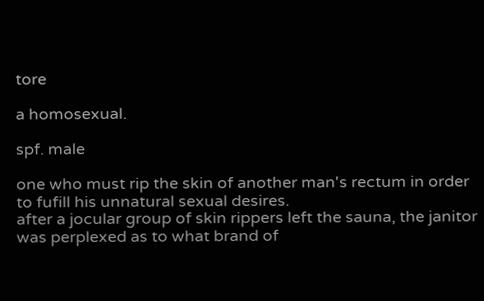tore

a homosexual.

spf. male

one who must rip the skin of another man's rectum in order to fufill his unnatural sexual desires.
after a jocular group of skin rippers left the sauna, the janitor was perplexed as to what brand of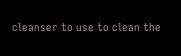cleanser to use to clean the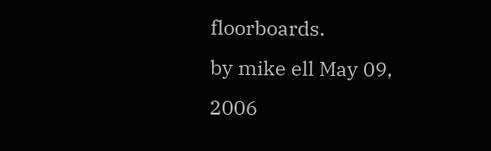floorboards.
by mike ell May 09, 2006